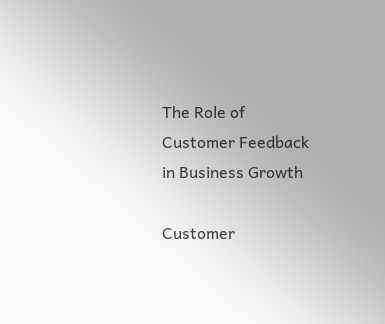The Role of Customer Feedback in Business Growth

Customer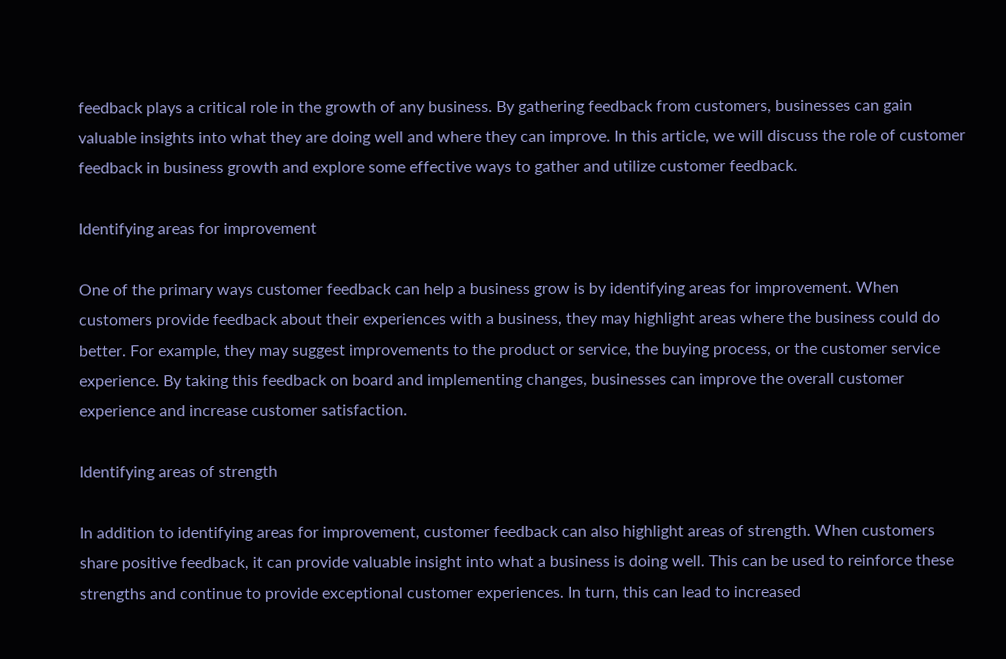feedback plays a critical role in the growth of any business. By gathering feedback from customers, businesses can gain valuable insights into what they are doing well and where they can improve. In this article, we will discuss the role of customer feedback in business growth and explore some effective ways to gather and utilize customer feedback.

Identifying areas for improvement

One of the primary ways customer feedback can help a business grow is by identifying areas for improvement. When customers provide feedback about their experiences with a business, they may highlight areas where the business could do better. For example, they may suggest improvements to the product or service, the buying process, or the customer service experience. By taking this feedback on board and implementing changes, businesses can improve the overall customer experience and increase customer satisfaction.

Identifying areas of strength

In addition to identifying areas for improvement, customer feedback can also highlight areas of strength. When customers share positive feedback, it can provide valuable insight into what a business is doing well. This can be used to reinforce these strengths and continue to provide exceptional customer experiences. In turn, this can lead to increased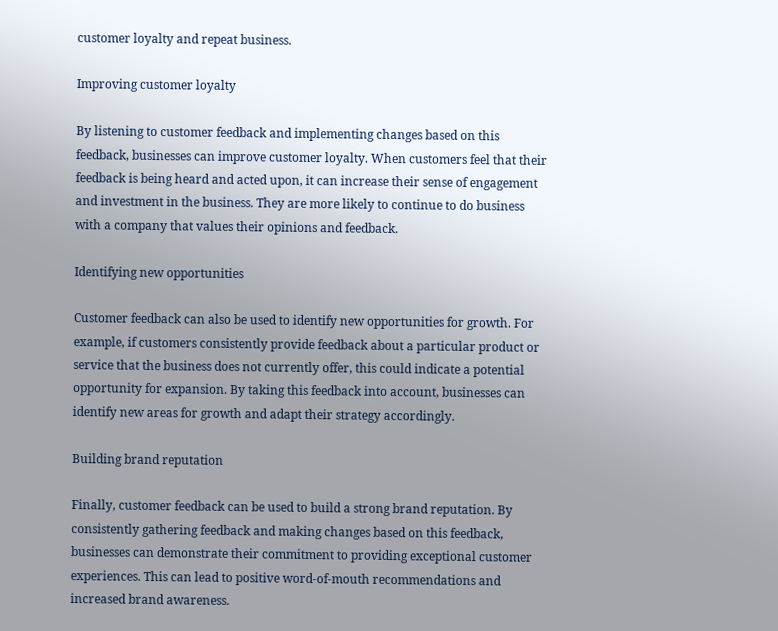customer loyalty and repeat business.

Improving customer loyalty

By listening to customer feedback and implementing changes based on this feedback, businesses can improve customer loyalty. When customers feel that their feedback is being heard and acted upon, it can increase their sense of engagement and investment in the business. They are more likely to continue to do business with a company that values their opinions and feedback.

Identifying new opportunities

Customer feedback can also be used to identify new opportunities for growth. For example, if customers consistently provide feedback about a particular product or service that the business does not currently offer, this could indicate a potential opportunity for expansion. By taking this feedback into account, businesses can identify new areas for growth and adapt their strategy accordingly.

Building brand reputation

Finally, customer feedback can be used to build a strong brand reputation. By consistently gathering feedback and making changes based on this feedback, businesses can demonstrate their commitment to providing exceptional customer experiences. This can lead to positive word-of-mouth recommendations and increased brand awareness.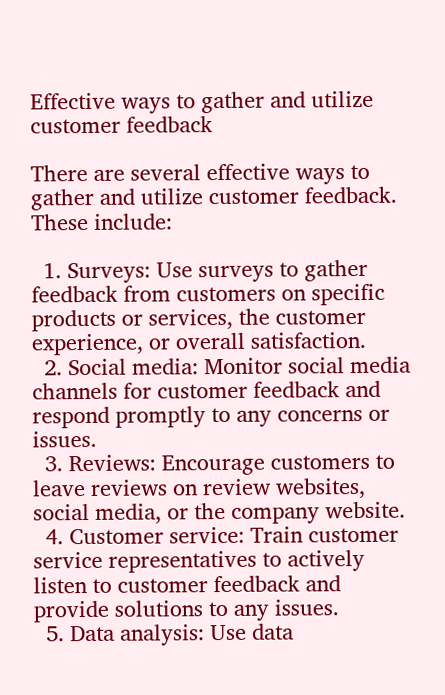Effective ways to gather and utilize customer feedback

There are several effective ways to gather and utilize customer feedback. These include:

  1. Surveys: Use surveys to gather feedback from customers on specific products or services, the customer experience, or overall satisfaction.
  2. Social media: Monitor social media channels for customer feedback and respond promptly to any concerns or issues.
  3. Reviews: Encourage customers to leave reviews on review websites, social media, or the company website.
  4. Customer service: Train customer service representatives to actively listen to customer feedback and provide solutions to any issues.
  5. Data analysis: Use data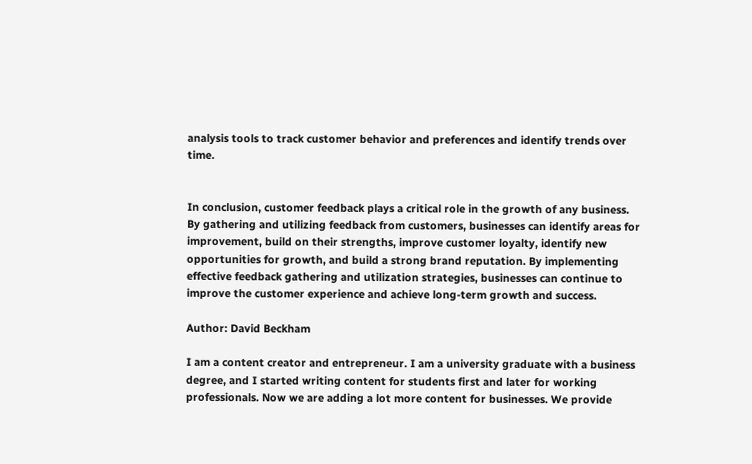analysis tools to track customer behavior and preferences and identify trends over time.


In conclusion, customer feedback plays a critical role in the growth of any business. By gathering and utilizing feedback from customers, businesses can identify areas for improvement, build on their strengths, improve customer loyalty, identify new opportunities for growth, and build a strong brand reputation. By implementing effective feedback gathering and utilization strategies, businesses can continue to improve the customer experience and achieve long-term growth and success.

Author: David Beckham

I am a content creator and entrepreneur. I am a university graduate with a business degree, and I started writing content for students first and later for working professionals. Now we are adding a lot more content for businesses. We provide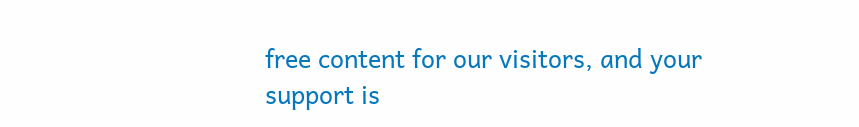free content for our visitors, and your support is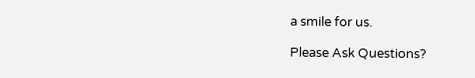a smile for us.

Please Ask Questions?